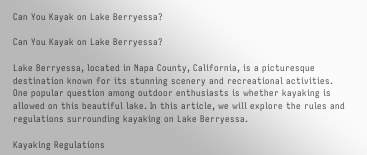Can You Kayak on Lake Berryessa?

Can You Kayak on Lake Berryessa?

Lake Berryessa, located in Napa County, California, is a picturesque destination known for its stunning scenery and recreational activities. One popular question among outdoor enthusiasts is whether kayaking is allowed on this beautiful lake. In this article, we will explore the rules and regulations surrounding kayaking on Lake Berryessa.

Kayaking Regulations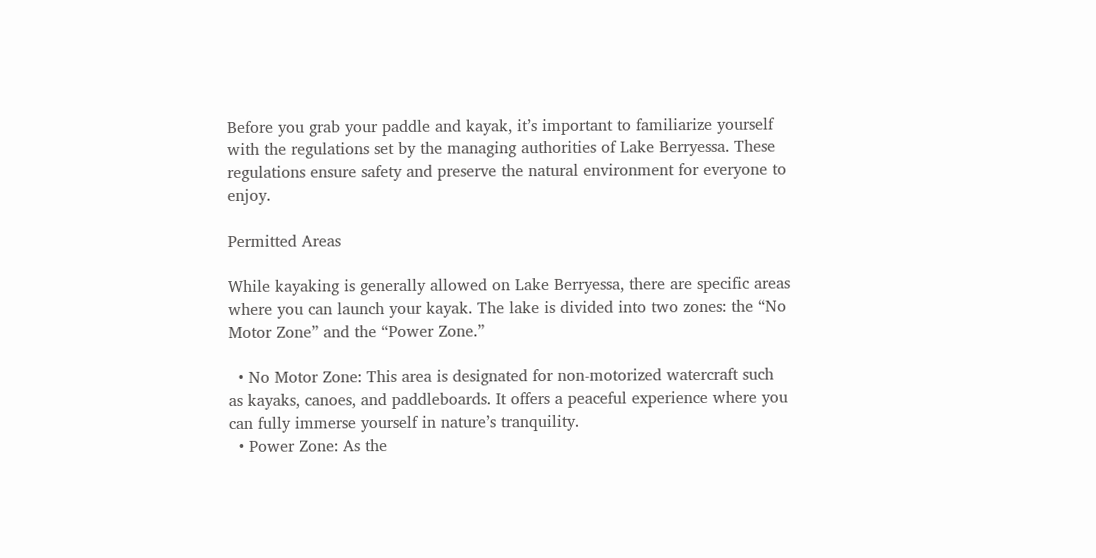Before you grab your paddle and kayak, it’s important to familiarize yourself with the regulations set by the managing authorities of Lake Berryessa. These regulations ensure safety and preserve the natural environment for everyone to enjoy.

Permitted Areas

While kayaking is generally allowed on Lake Berryessa, there are specific areas where you can launch your kayak. The lake is divided into two zones: the “No Motor Zone” and the “Power Zone.”

  • No Motor Zone: This area is designated for non-motorized watercraft such as kayaks, canoes, and paddleboards. It offers a peaceful experience where you can fully immerse yourself in nature’s tranquility.
  • Power Zone: As the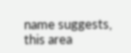name suggests, this area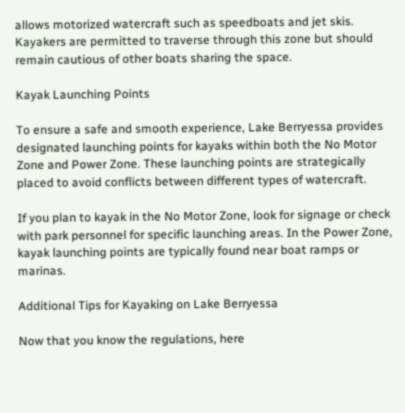allows motorized watercraft such as speedboats and jet skis. Kayakers are permitted to traverse through this zone but should remain cautious of other boats sharing the space.

Kayak Launching Points

To ensure a safe and smooth experience, Lake Berryessa provides designated launching points for kayaks within both the No Motor Zone and Power Zone. These launching points are strategically placed to avoid conflicts between different types of watercraft.

If you plan to kayak in the No Motor Zone, look for signage or check with park personnel for specific launching areas. In the Power Zone, kayak launching points are typically found near boat ramps or marinas.

Additional Tips for Kayaking on Lake Berryessa

Now that you know the regulations, here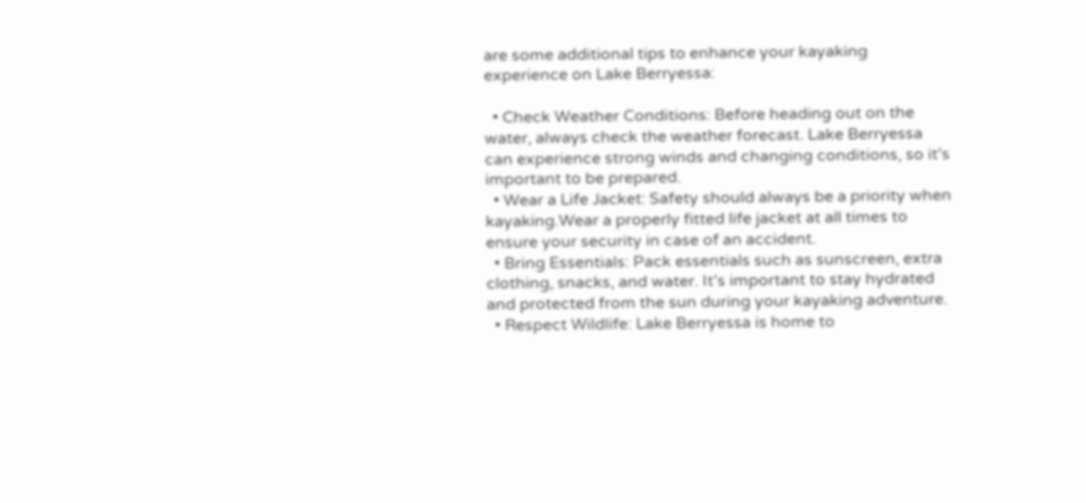are some additional tips to enhance your kayaking experience on Lake Berryessa:

  • Check Weather Conditions: Before heading out on the water, always check the weather forecast. Lake Berryessa can experience strong winds and changing conditions, so it’s important to be prepared.
  • Wear a Life Jacket: Safety should always be a priority when kayaking.Wear a properly fitted life jacket at all times to ensure your security in case of an accident.
  • Bring Essentials: Pack essentials such as sunscreen, extra clothing, snacks, and water. It’s important to stay hydrated and protected from the sun during your kayaking adventure.
  • Respect Wildlife: Lake Berryessa is home to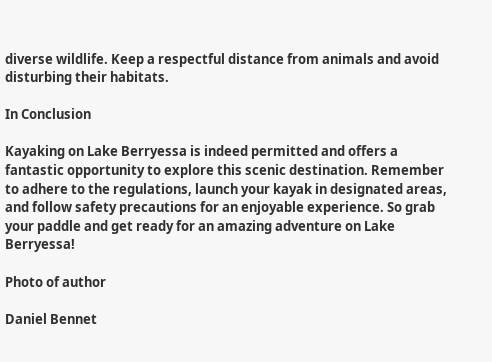diverse wildlife. Keep a respectful distance from animals and avoid disturbing their habitats.

In Conclusion

Kayaking on Lake Berryessa is indeed permitted and offers a fantastic opportunity to explore this scenic destination. Remember to adhere to the regulations, launch your kayak in designated areas, and follow safety precautions for an enjoyable experience. So grab your paddle and get ready for an amazing adventure on Lake Berryessa!

Photo of author

Daniel Bennet